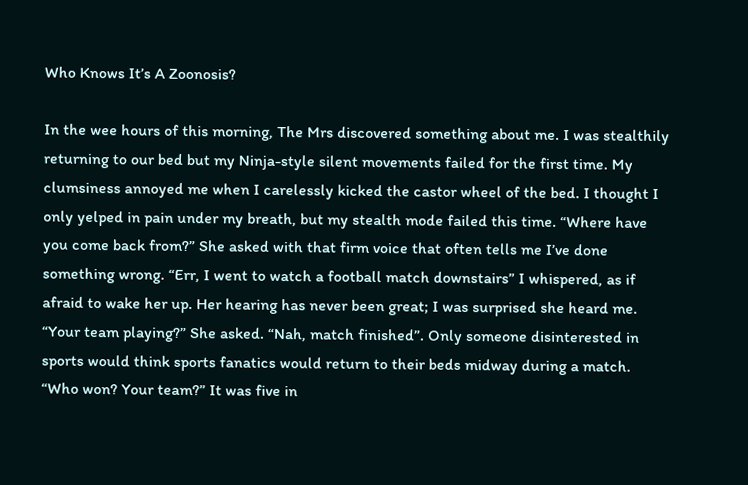Who Knows It’s A Zoonosis?

In the wee hours of this morning, The Mrs discovered something about me. I was stealthily returning to our bed but my Ninja-style silent movements failed for the first time. My clumsiness annoyed me when I carelessly kicked the castor wheel of the bed. I thought I only yelped in pain under my breath, but my stealth mode failed this time. “Where have you come back from?” She asked with that firm voice that often tells me I’ve done something wrong. “Err, I went to watch a football match downstairs” I whispered, as if afraid to wake her up. Her hearing has never been great; I was surprised she heard me. “Your team playing?” She asked. “Nah, match finished”. Only someone disinterested in sports would think sports fanatics would return to their beds midway during a match. “Who won? Your team?” It was five in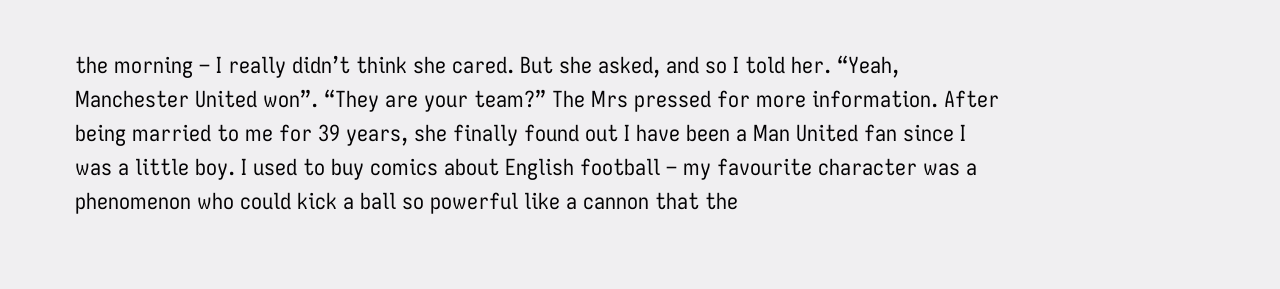the morning – I really didn’t think she cared. But she asked, and so I told her. “Yeah, Manchester United won”. “They are your team?” The Mrs pressed for more information. After being married to me for 39 years, she finally found out I have been a Man United fan since I was a little boy. I used to buy comics about English football – my favourite character was a phenomenon who could kick a ball so powerful like a cannon that the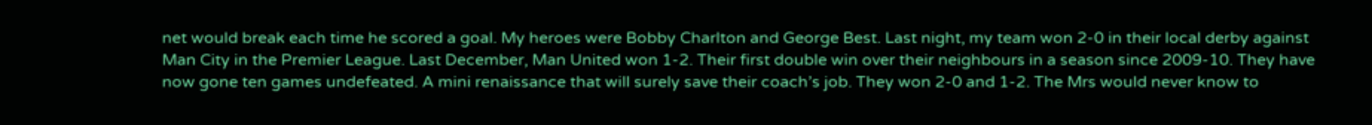net would break each time he scored a goal. My heroes were Bobby Charlton and George Best. Last night, my team won 2-0 in their local derby against Man City in the Premier League. Last December, Man United won 1-2. Their first double win over their neighbours in a season since 2009-10. They have now gone ten games undefeated. A mini renaissance that will surely save their coach’s job. They won 2-0 and 1-2. The Mrs would never know to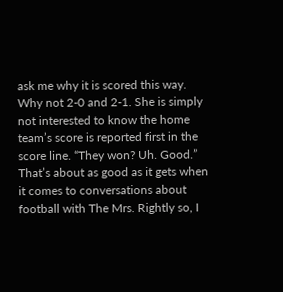ask me why it is scored this way. Why not 2-0 and 2-1. She is simply not interested to know the home team’s score is reported first in the score line. “They won? Uh. Good.” That’s about as good as it gets when it comes to conversations about football with The Mrs. Rightly so, I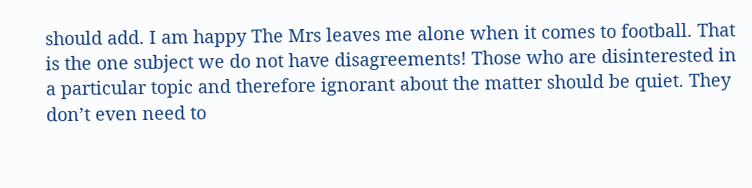should add. I am happy The Mrs leaves me alone when it comes to football. That is the one subject we do not have disagreements! Those who are disinterested in a particular topic and therefore ignorant about the matter should be quiet. They don’t even need to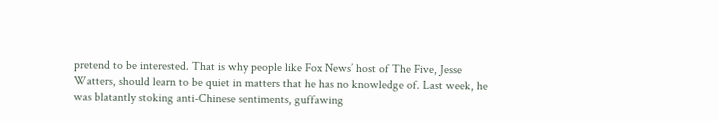pretend to be interested. That is why people like Fox News’ host of The Five, Jesse Watters, should learn to be quiet in matters that he has no knowledge of. Last week, he was blatantly stoking anti-Chinese sentiments, guffawing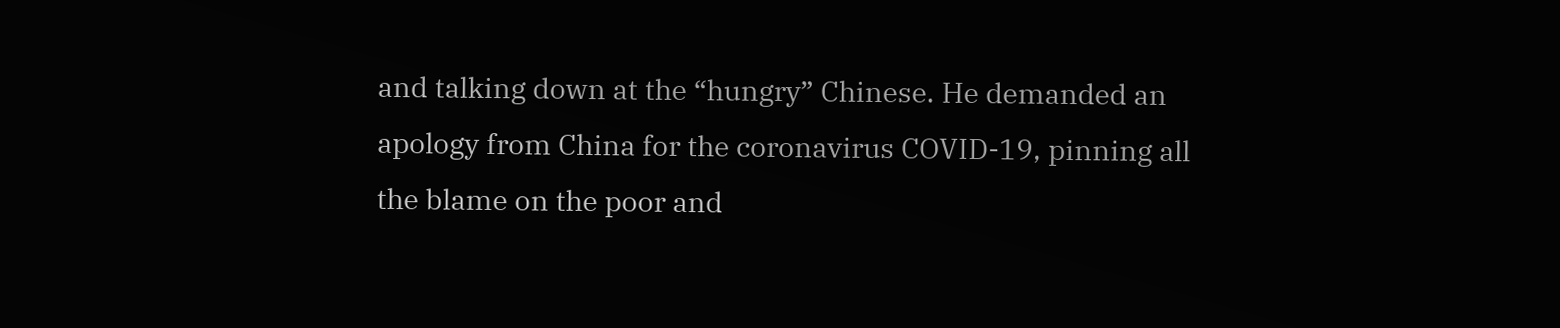and talking down at the “hungry” Chinese. He demanded an apology from China for the coronavirus COVID-19, pinning all the blame on the poor and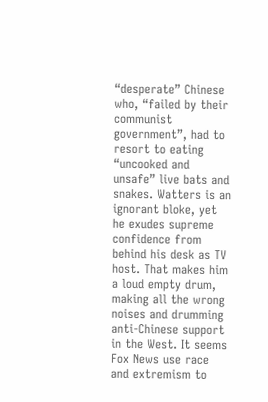“desperate” Chinese who, “failed by their communist government”, had to resort to eating “uncooked and unsafe” live bats and snakes. Watters is an ignorant bloke, yet he exudes supreme confidence from behind his desk as TV host. That makes him a loud empty drum, making all the wrong noises and drumming anti-Chinese support in the West. It seems Fox News use race and extremism to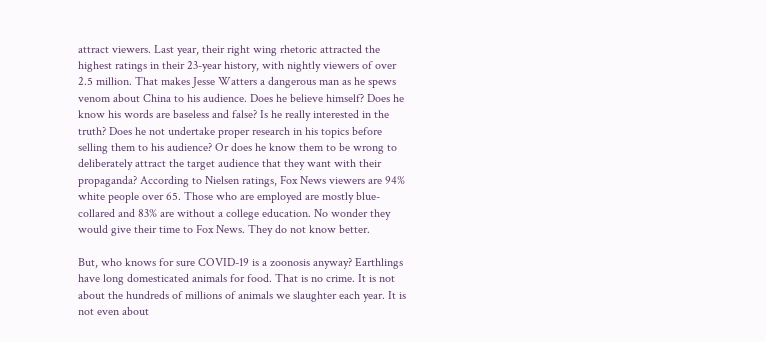attract viewers. Last year, their right wing rhetoric attracted the highest ratings in their 23-year history, with nightly viewers of over 2.5 million. That makes Jesse Watters a dangerous man as he spews venom about China to his audience. Does he believe himself? Does he know his words are baseless and false? Is he really interested in the truth? Does he not undertake proper research in his topics before selling them to his audience? Or does he know them to be wrong to deliberately attract the target audience that they want with their propaganda? According to Nielsen ratings, Fox News viewers are 94% white people over 65. Those who are employed are mostly blue-collared and 83% are without a college education. No wonder they would give their time to Fox News. They do not know better.

But, who knows for sure COVID-19 is a zoonosis anyway? Earthlings have long domesticated animals for food. That is no crime. It is not about the hundreds of millions of animals we slaughter each year. It is not even about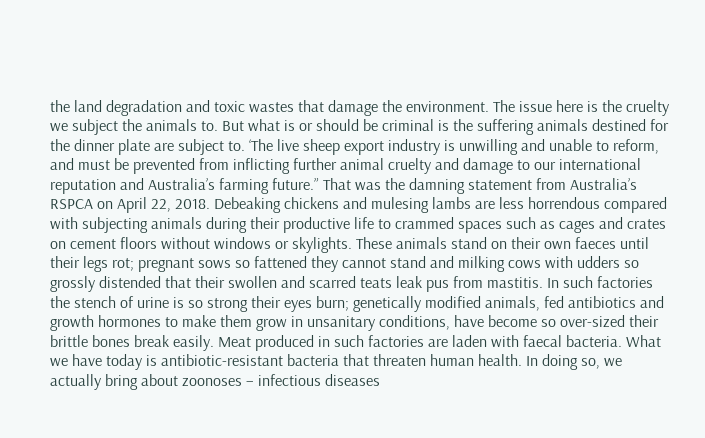the land degradation and toxic wastes that damage the environment. The issue here is the cruelty we subject the animals to. But what is or should be criminal is the suffering animals destined for the dinner plate are subject to. ‘The live sheep export industry is unwilling and unable to reform, and must be prevented from inflicting further animal cruelty and damage to our international reputation and Australia’s farming future.” That was the damning statement from Australia’s RSPCA on April 22, 2018. Debeaking chickens and mulesing lambs are less horrendous compared with subjecting animals during their productive life to crammed spaces such as cages and crates on cement floors without windows or skylights. These animals stand on their own faeces until their legs rot; pregnant sows so fattened they cannot stand and milking cows with udders so grossly distended that their swollen and scarred teats leak pus from mastitis. In such factories the stench of urine is so strong their eyes burn; genetically modified animals, fed antibiotics and growth hormones to make them grow in unsanitary conditions, have become so over-sized their brittle bones break easily. Meat produced in such factories are laden with faecal bacteria. What we have today is antibiotic-resistant bacteria that threaten human health. In doing so, we actually bring about zoonoses – infectious diseases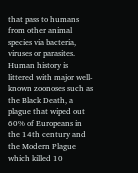that pass to humans from other animal species via bacteria, viruses or parasites. Human history is littered with major well-known zoonoses such as the Black Death, a plague that wiped out 60% of Europeans in the 14th century and the Modern Plague which killed 10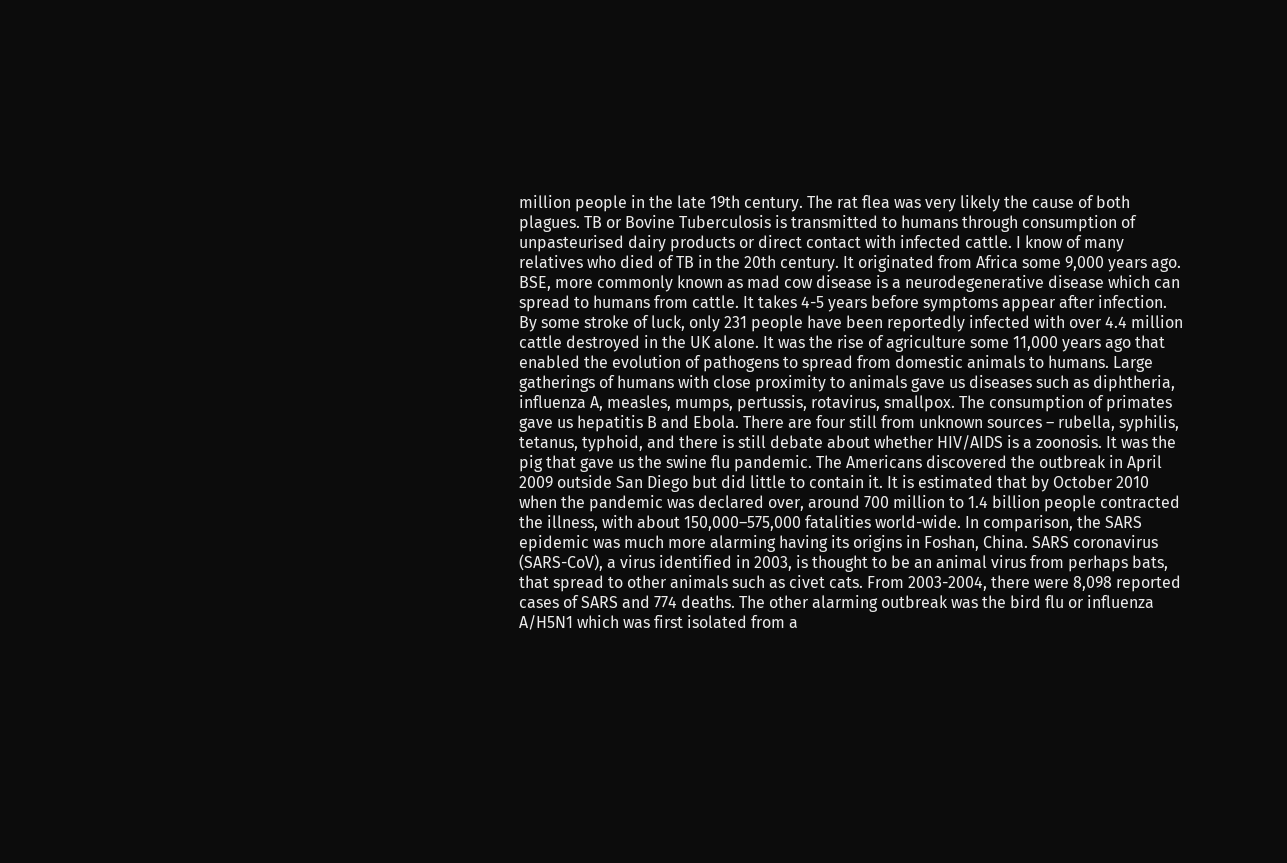million people in the late 19th century. The rat flea was very likely the cause of both plagues. TB or Bovine Tuberculosis is transmitted to humans through consumption of unpasteurised dairy products or direct contact with infected cattle. I know of many relatives who died of TB in the 20th century. It originated from Africa some 9,000 years ago. BSE, more commonly known as mad cow disease is a neurodegenerative disease which can spread to humans from cattle. It takes 4-5 years before symptoms appear after infection. By some stroke of luck, only 231 people have been reportedly infected with over 4.4 million cattle destroyed in the UK alone. It was the rise of agriculture some 11,000 years ago that enabled the evolution of pathogens to spread from domestic animals to humans. Large gatherings of humans with close proximity to animals gave us diseases such as diphtheria, influenza A, measles, mumps, pertussis, rotavirus, smallpox. The consumption of primates gave us hepatitis B and Ebola. There are four still from unknown sources – rubella, syphilis, tetanus, typhoid, and there is still debate about whether HIV/AIDS is a zoonosis. It was the pig that gave us the swine flu pandemic. The Americans discovered the outbreak in April 2009 outside San Diego but did little to contain it. It is estimated that by October 2010 when the pandemic was declared over, around 700 million to 1.4 billion people contracted the illness, with about 150,000–575,000 fatalities world-wide. In comparison, the SARS epidemic was much more alarming having its origins in Foshan, China. SARS coronavirus (SARS-CoV), a virus identified in 2003, is thought to be an animal virus from perhaps bats, that spread to other animals such as civet cats. From 2003-2004, there were 8,098 reported cases of SARS and 774 deaths. The other alarming outbreak was the bird flu or influenza A/H5N1 which was first isolated from a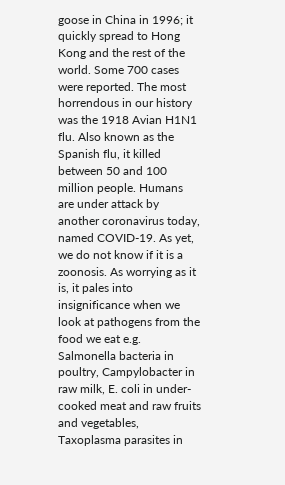goose in China in 1996; it quickly spread to Hong Kong and the rest of the world. Some 700 cases were reported. The most horrendous in our history was the 1918 Avian H1N1 flu. Also known as the Spanish flu, it killed between 50 and 100 million people. Humans are under attack by another coronavirus today, named COVID-19. As yet, we do not know if it is a zoonosis. As worrying as it is, it pales into insignificance when we look at pathogens from the food we eat e.g. Salmonella bacteria in poultry, Campylobacter in raw milk, E. coli in under-cooked meat and raw fruits and vegetables, Taxoplasma parasites in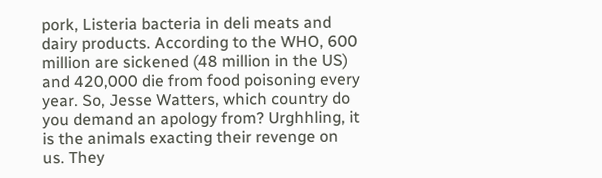pork, Listeria bacteria in deli meats and dairy products. According to the WHO, 600 million are sickened (48 million in the US) and 420,000 die from food poisoning every year. So, Jesse Watters, which country do you demand an apology from? Urghhling, it is the animals exacting their revenge on us. They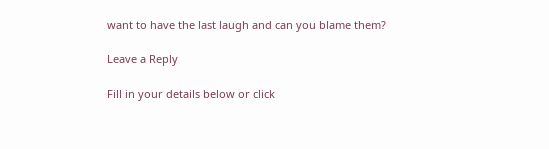want to have the last laugh and can you blame them?

Leave a Reply

Fill in your details below or click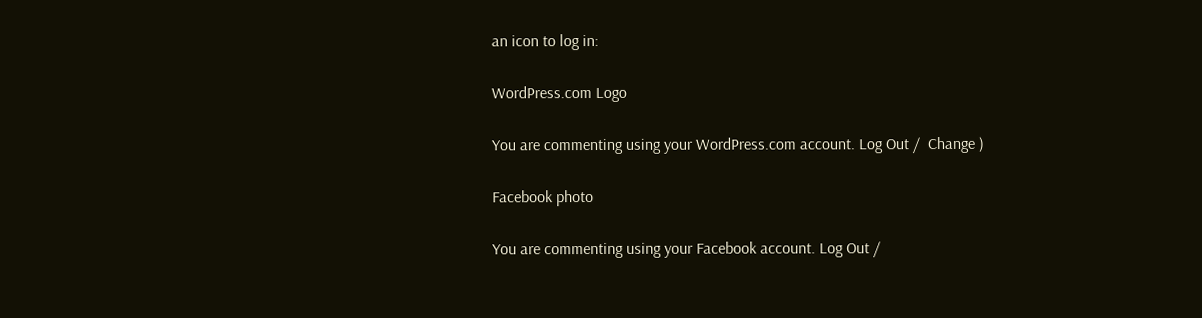an icon to log in:

WordPress.com Logo

You are commenting using your WordPress.com account. Log Out /  Change )

Facebook photo

You are commenting using your Facebook account. Log Out /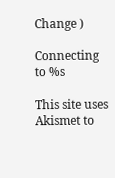Change )

Connecting to %s

This site uses Akismet to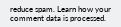reduce spam. Learn how your comment data is processed.